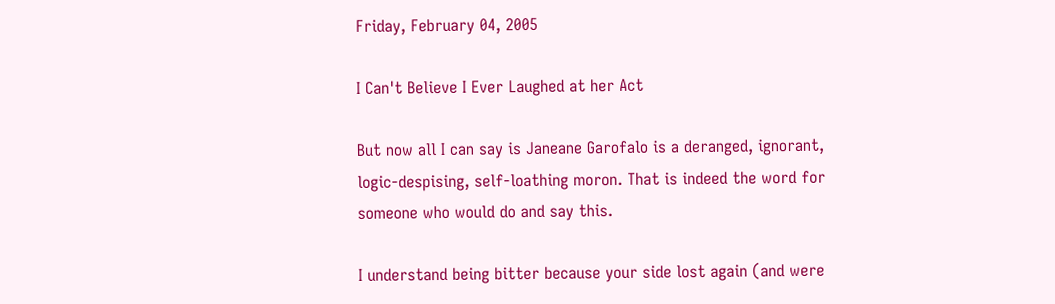Friday, February 04, 2005

I Can't Believe I Ever Laughed at her Act

But now all I can say is Janeane Garofalo is a deranged, ignorant, logic-despising, self-loathing moron. That is indeed the word for someone who would do and say this.

I understand being bitter because your side lost again (and were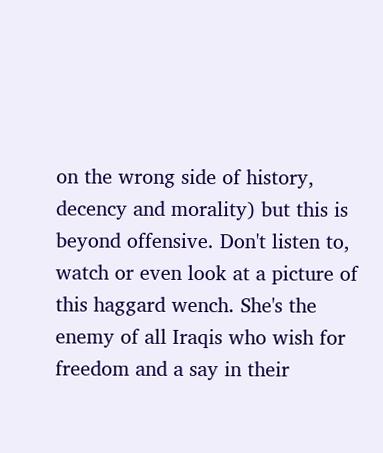on the wrong side of history, decency and morality) but this is beyond offensive. Don't listen to, watch or even look at a picture of this haggard wench. She's the enemy of all Iraqis who wish for freedom and a say in their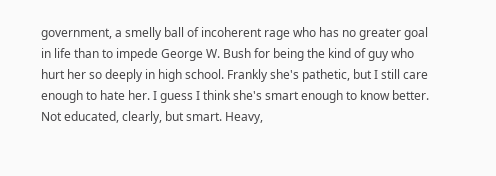government, a smelly ball of incoherent rage who has no greater goal in life than to impede George W. Bush for being the kind of guy who hurt her so deeply in high school. Frankly she's pathetic, but I still care enough to hate her. I guess I think she's smart enough to know better. Not educated, clearly, but smart. Heavy,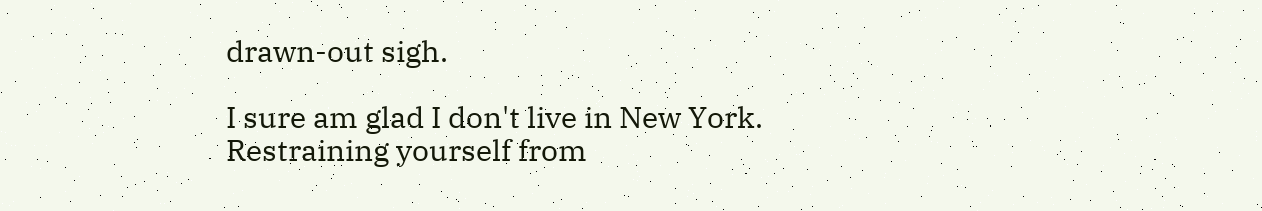drawn-out sigh.

I sure am glad I don't live in New York. Restraining yourself from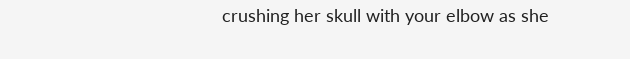crushing her skull with your elbow as she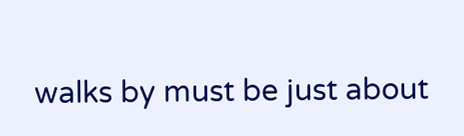walks by must be just about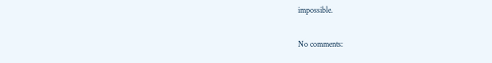impossible.

No comments: